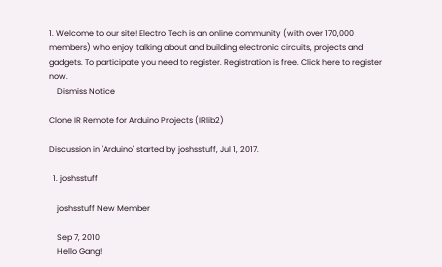1. Welcome to our site! Electro Tech is an online community (with over 170,000 members) who enjoy talking about and building electronic circuits, projects and gadgets. To participate you need to register. Registration is free. Click here to register now.
    Dismiss Notice

Clone IR Remote for Arduino Projects (IRlib2)

Discussion in 'Arduino' started by joshsstuff, Jul 1, 2017.

  1. joshsstuff

    joshsstuff New Member

    Sep 7, 2010
    Hello Gang!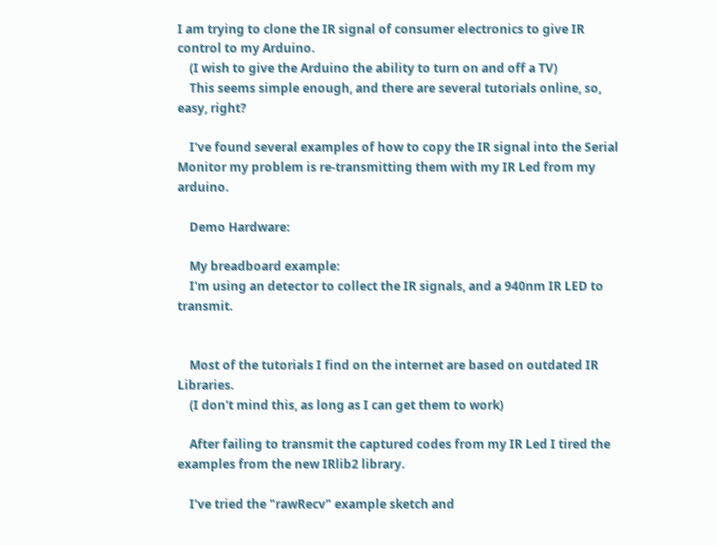I am trying to clone the IR signal of consumer electronics to give IR control to my Arduino.
    (I wish to give the Arduino the ability to turn on and off a TV)
    This seems simple enough, and there are several tutorials online, so, easy, right?

    I've found several examples of how to copy the IR signal into the Serial Monitor my problem is re-transmitting them with my IR Led from my arduino.

    Demo Hardware:

    My breadboard example:
    I'm using an detector to collect the IR signals, and a 940nm IR LED to transmit.


    Most of the tutorials I find on the internet are based on outdated IR Libraries.
    (I don't mind this, as long as I can get them to work)

    After failing to transmit the captured codes from my IR Led I tired the examples from the new IRlib2 library.

    I've tried the "rawRecv" example sketch and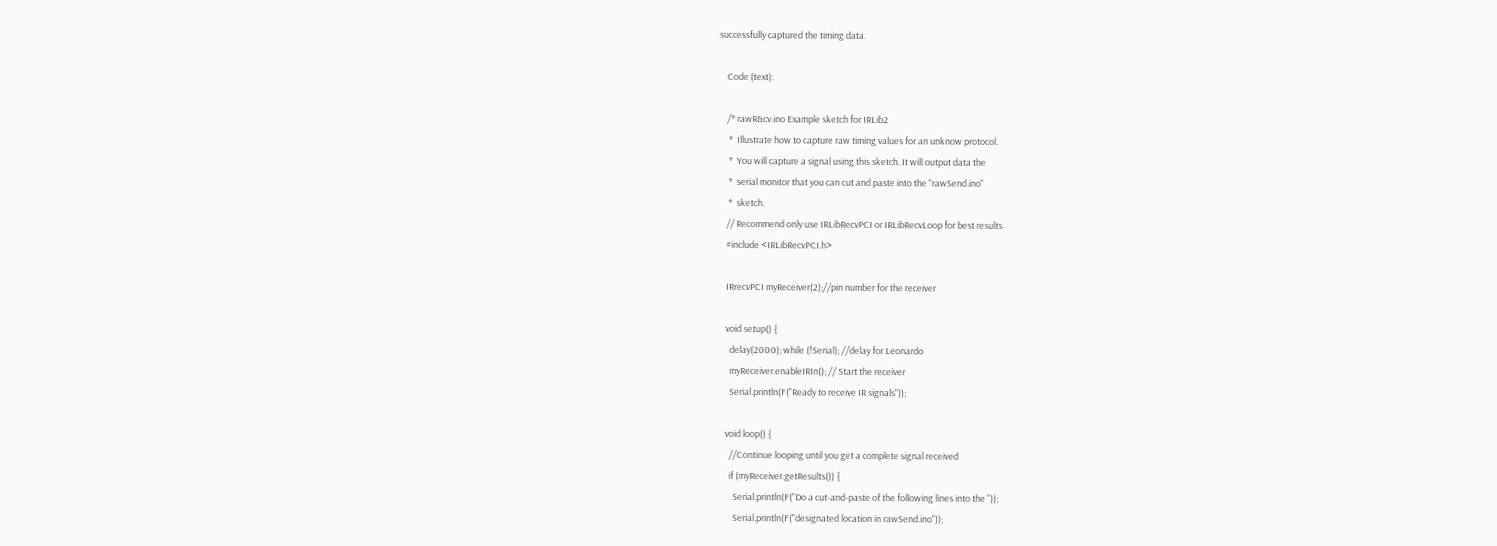successfully captured the timing data.

    Code (text):

    /* rawR&cv.ino Example sketch for IRLib2
     *  Illustrate how to capture raw timing values for an unknow protocol.
     *  You will capture a signal using this sketch. It will output data the
     *  serial monitor that you can cut and paste into the "rawSend.ino"
     *  sketch.
    // Recommend only use IRLibRecvPCI or IRLibRecvLoop for best results
    #include <IRLibRecvPCI.h>

    IRrecvPCI myReceiver(2);//pin number for the receiver

    void setup() {
      delay(2000); while (!Serial); //delay for Leonardo
      myReceiver.enableIRIn(); // Start the receiver
      Serial.println(F("Ready to receive IR signals"));

    void loop() {
      //Continue looping until you get a complete signal received
      if (myReceiver.getResults()) {
        Serial.println(F("Do a cut-and-paste of the following lines into the "));
        Serial.println(F("designated location in rawSend.ino"));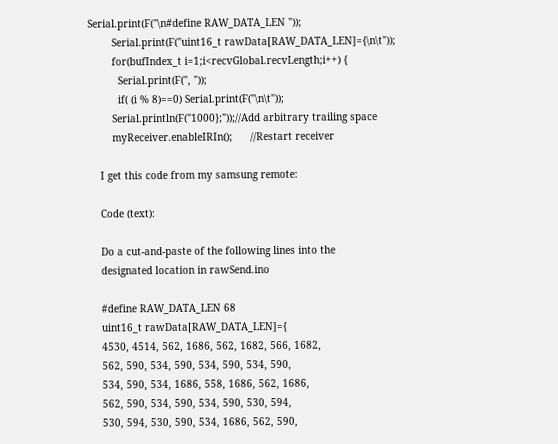Serial.print(F("\n#define RAW_DATA_LEN "));
        Serial.print(F("uint16_t rawData[RAW_DATA_LEN]={\n\t"));
        for(bufIndex_t i=1;i<recvGlobal.recvLength;i++) {
          Serial.print(F(", "));
          if( (i % 8)==0) Serial.print(F("\n\t"));
        Serial.println(F("1000};"));//Add arbitrary trailing space
        myReceiver.enableIRIn();      //Restart receiver

    I get this code from my samsung remote:

    Code (text):

    Do a cut-and-paste of the following lines into the
    designated location in rawSend.ino

    #define RAW_DATA_LEN 68
    uint16_t rawData[RAW_DATA_LEN]={
    4530, 4514, 562, 1686, 562, 1682, 566, 1682,
    562, 590, 534, 590, 534, 590, 534, 590,
    534, 590, 534, 1686, 558, 1686, 562, 1686,
    562, 590, 534, 590, 534, 590, 530, 594,
    530, 594, 530, 590, 534, 1686, 562, 590,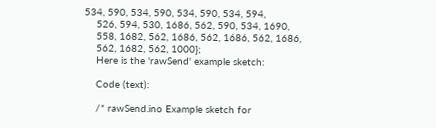534, 590, 534, 590, 534, 590, 534, 594,
    526, 594, 530, 1686, 562, 590, 534, 1690,
    558, 1682, 562, 1686, 562, 1686, 562, 1686,
    562, 1682, 562, 1000};
    Here is the 'rawSend' example sketch:

    Code (text):

    /* rawSend.ino Example sketch for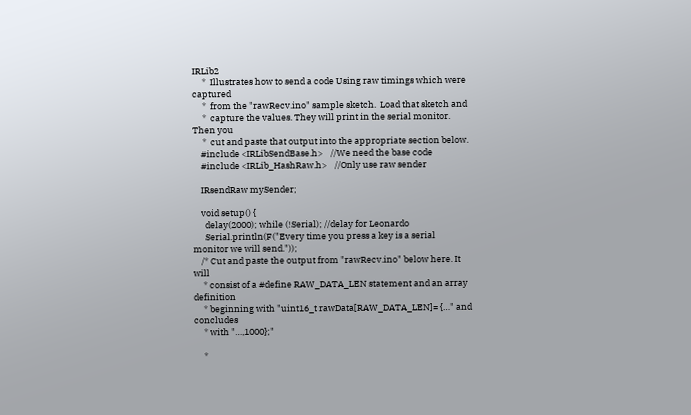IRLib2
     *  Illustrates how to send a code Using raw timings which were captured
     *  from the "rawRecv.ino" sample sketch.  Load that sketch and
     *  capture the values. They will print in the serial monitor. Then you
     *  cut and paste that output into the appropriate section below.
    #include <IRLibSendBase.h>    //We need the base code
    #include <IRLib_HashRaw.h>    //Only use raw sender

    IRsendRaw mySender;

    void setup() {
      delay(2000); while (!Serial); //delay for Leonardo
      Serial.println(F("Every time you press a key is a serial monitor we will send."));
    /* Cut and paste the output from "rawRecv.ino" below here. It will
     * consist of a #define RAW_DATA_LEN statement and an array definition
     * beginning with "uint16_t rawData[RAW_DATA_LEN]= {…" and concludes
     * with "…,1000};"

     *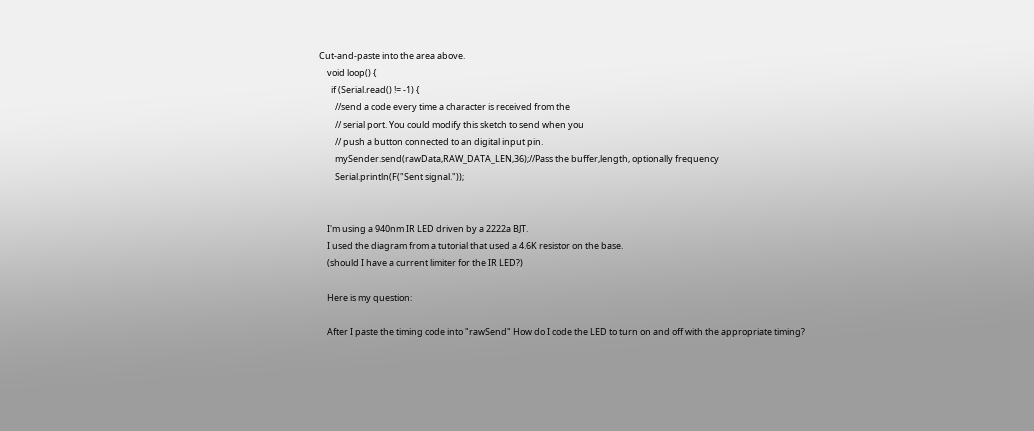Cut-and-paste into the area above.
    void loop() {
      if (Serial.read() != -1) {
        //send a code every time a character is received from the
        // serial port. You could modify this sketch to send when you
        // push a button connected to an digital input pin.
        mySender.send(rawData,RAW_DATA_LEN,36);//Pass the buffer,length, optionally frequency
        Serial.println(F("Sent signal."));


    I'm using a 940nm IR LED driven by a 2222a BJT.
    I used the diagram from a tutorial that used a 4.6K resistor on the base.
    (should I have a current limiter for the IR LED?)

    Here is my question:

    After I paste the timing code into "rawSend" How do I code the LED to turn on and off with the appropriate timing?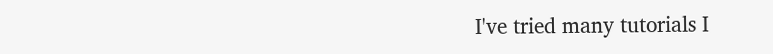I've tried many tutorials I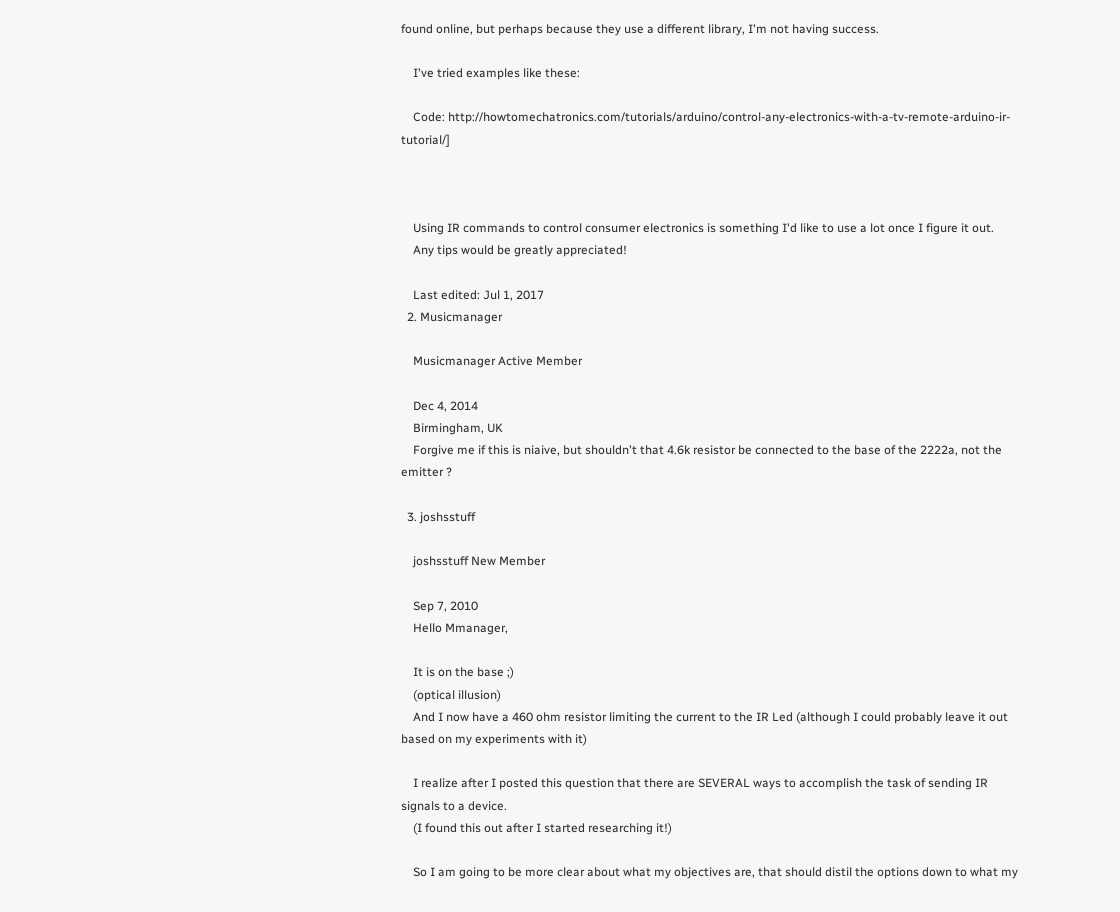found online, but perhaps because they use a different library, I'm not having success.

    I've tried examples like these:

    Code: http://howtomechatronics.com/tutorials/arduino/control-any-electronics-with-a-tv-remote-arduino-ir-tutorial/]



    Using IR commands to control consumer electronics is something I'd like to use a lot once I figure it out.
    Any tips would be greatly appreciated!

    Last edited: Jul 1, 2017
  2. Musicmanager

    Musicmanager Active Member

    Dec 4, 2014
    Birmingham, UK
    Forgive me if this is niaive, but shouldn't that 4.6k resistor be connected to the base of the 2222a, not the emitter ?

  3. joshsstuff

    joshsstuff New Member

    Sep 7, 2010
    Hello Mmanager,

    It is on the base ;)
    (optical illusion)
    And I now have a 460 ohm resistor limiting the current to the IR Led (although I could probably leave it out based on my experiments with it)

    I realize after I posted this question that there are SEVERAL ways to accomplish the task of sending IR signals to a device.
    (I found this out after I started researching it!)

    So I am going to be more clear about what my objectives are, that should distil the options down to what my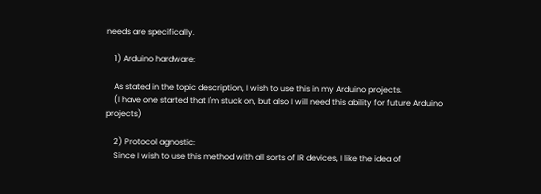needs are specifically.

    1) Arduino hardware:

    As stated in the topic description, I wish to use this in my Arduino projects.
    (I have one started that I'm stuck on, but also I will need this ability for future Arduino projects)

    2) Protocol agnostic:
    Since I wish to use this method with all sorts of IR devices, I like the idea of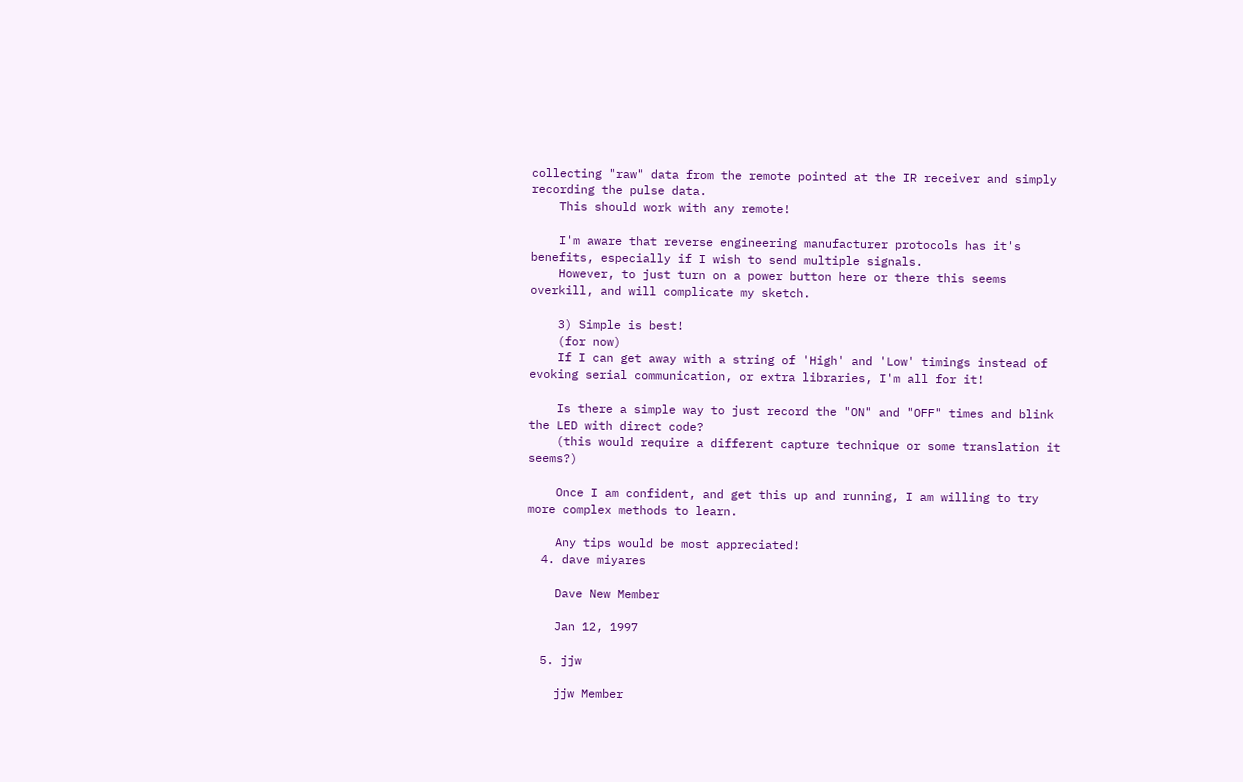collecting "raw" data from the remote pointed at the IR receiver and simply recording the pulse data.
    This should work with any remote!

    I'm aware that reverse engineering manufacturer protocols has it's benefits, especially if I wish to send multiple signals.
    However, to just turn on a power button here or there this seems overkill, and will complicate my sketch.

    3) Simple is best!
    (for now)
    If I can get away with a string of 'High' and 'Low' timings instead of evoking serial communication, or extra libraries, I'm all for it!

    Is there a simple way to just record the "ON" and "OFF" times and blink the LED with direct code?
    (this would require a different capture technique or some translation it seems?)

    Once I am confident, and get this up and running, I am willing to try more complex methods to learn.

    Any tips would be most appreciated!
  4. dave miyares

    Dave New Member

    Jan 12, 1997

  5. jjw

    jjw Member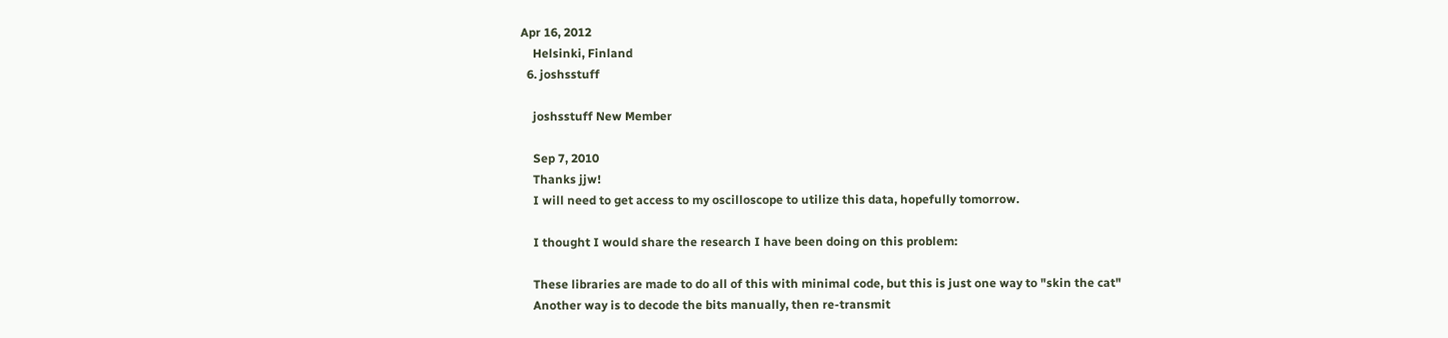Apr 16, 2012
    Helsinki, Finland
  6. joshsstuff

    joshsstuff New Member

    Sep 7, 2010
    Thanks jjw!
    I will need to get access to my oscilloscope to utilize this data, hopefully tomorrow.

    I thought I would share the research I have been doing on this problem:

    These libraries are made to do all of this with minimal code, but this is just one way to "skin the cat"
    Another way is to decode the bits manually, then re-transmit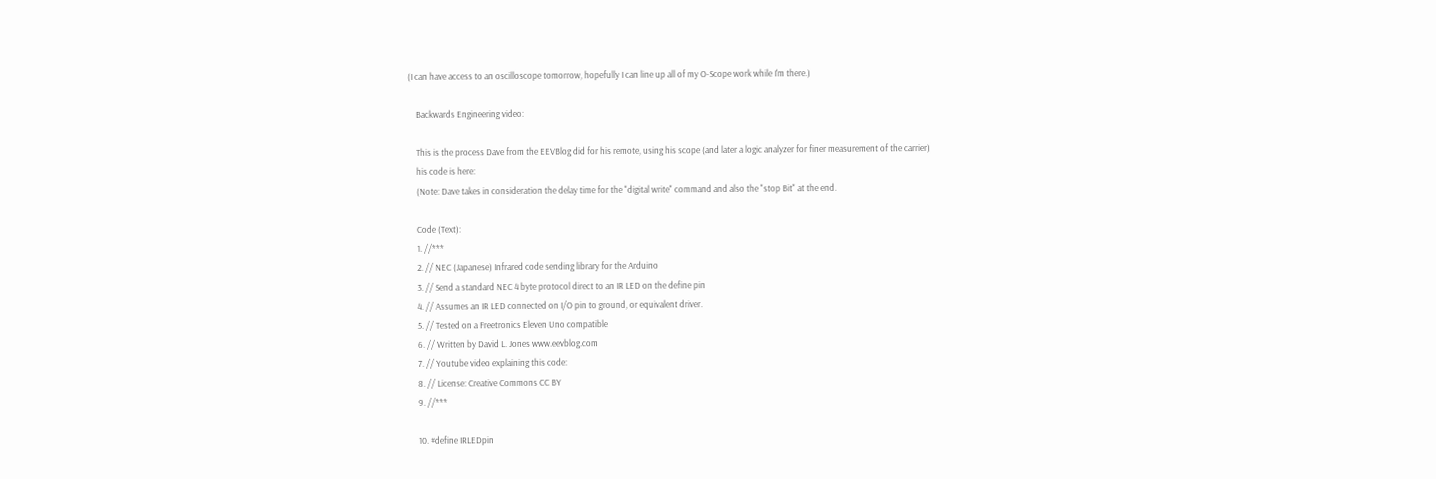(I can have access to an oscilloscope tomorrow, hopefully I can line up all of my O-Scope work while I'm there.)

    Backwards Engineering video:

    This is the process Dave from the EEVBlog did for his remote, using his scope (and later a logic analyzer for finer measurement of the carrier)
    his code is here:
    (Note: Dave takes in consideration the delay time for the "digital write" command and also the "stop Bit" at the end.

    Code (Text):
    1. //***
    2. // NEC (Japanese) Infrared code sending library for the Arduino
    3. // Send a standard NEC 4 byte protocol direct to an IR LED on the define pin
    4. // Assumes an IR LED connected on I/O pin to ground, or equivalent driver.
    5. // Tested on a Freetronics Eleven Uno compatible
    6. // Written by David L. Jones www.eevblog.com
    7. // Youtube video explaining this code:
    8. // License: Creative Commons CC BY
    9. //***

    10. #define IRLEDpin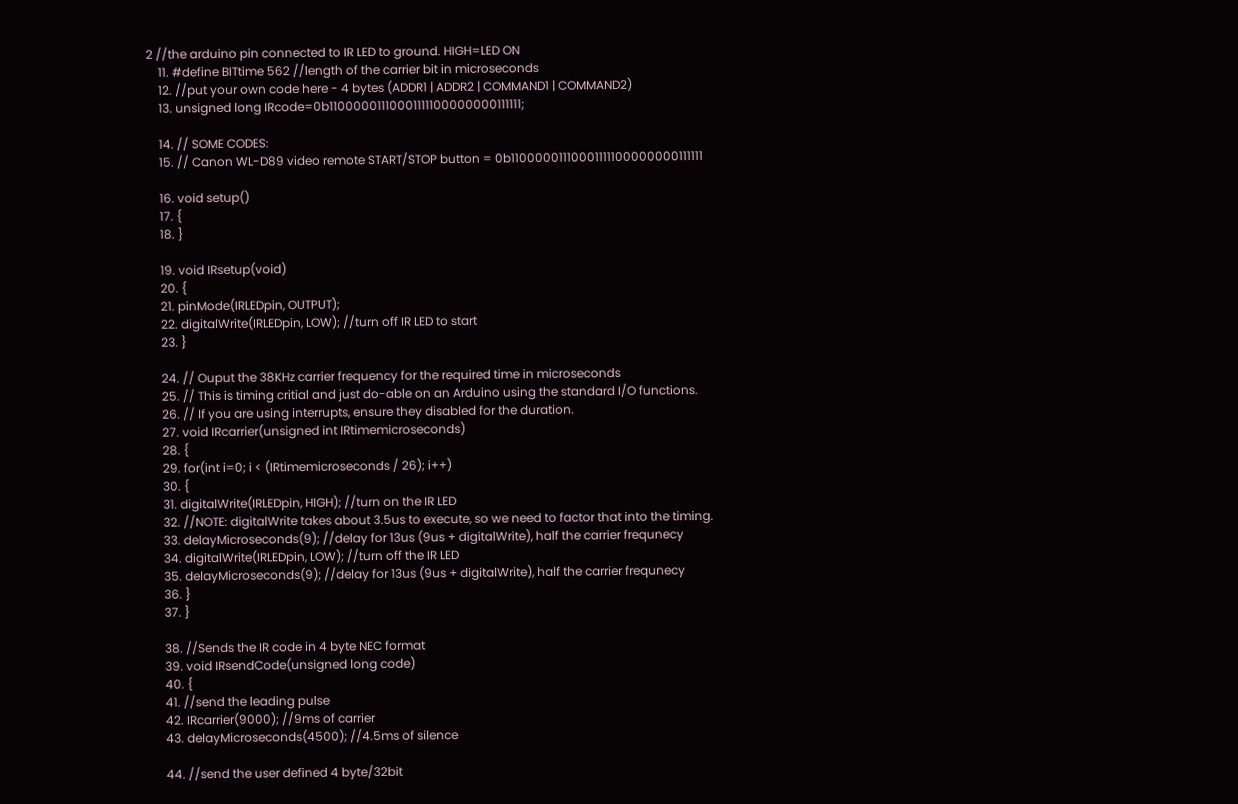2 //the arduino pin connected to IR LED to ground. HIGH=LED ON
    11. #define BITtime 562 //length of the carrier bit in microseconds
    12. //put your own code here - 4 bytes (ADDR1 | ADDR2 | COMMAND1 | COMMAND2)
    13. unsigned long IRcode=0b11000001110001111100000000111111;

    14. // SOME CODES:
    15. // Canon WL-D89 video remote START/STOP button = 0b11000001110001111100000000111111

    16. void setup()
    17. {
    18. }

    19. void IRsetup(void)
    20. {
    21. pinMode(IRLEDpin, OUTPUT);
    22. digitalWrite(IRLEDpin, LOW); //turn off IR LED to start
    23. }

    24. // Ouput the 38KHz carrier frequency for the required time in microseconds
    25. // This is timing critial and just do-able on an Arduino using the standard I/O functions.
    26. // If you are using interrupts, ensure they disabled for the duration.
    27. void IRcarrier(unsigned int IRtimemicroseconds)
    28. {
    29. for(int i=0; i < (IRtimemicroseconds / 26); i++)
    30. {
    31. digitalWrite(IRLEDpin, HIGH); //turn on the IR LED
    32. //NOTE: digitalWrite takes about 3.5us to execute, so we need to factor that into the timing.
    33. delayMicroseconds(9); //delay for 13us (9us + digitalWrite), half the carrier frequnecy
    34. digitalWrite(IRLEDpin, LOW); //turn off the IR LED
    35. delayMicroseconds(9); //delay for 13us (9us + digitalWrite), half the carrier frequnecy
    36. }
    37. }

    38. //Sends the IR code in 4 byte NEC format
    39. void IRsendCode(unsigned long code)
    40. {
    41. //send the leading pulse
    42. IRcarrier(9000); //9ms of carrier
    43. delayMicroseconds(4500); //4.5ms of silence

    44. //send the user defined 4 byte/32bit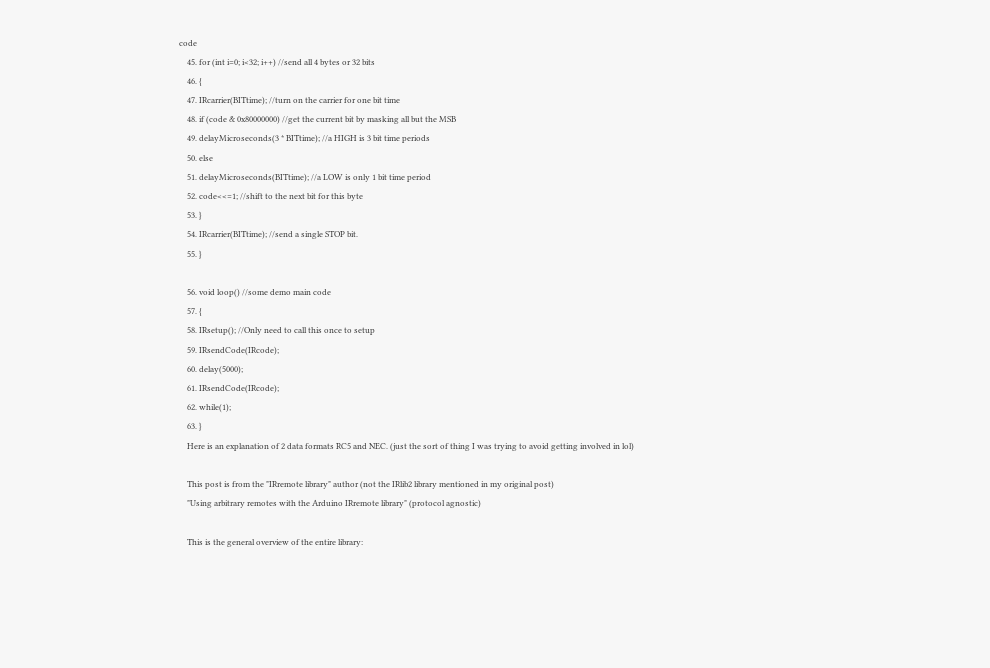code
    45. for (int i=0; i<32; i++) //send all 4 bytes or 32 bits
    46. {
    47. IRcarrier(BITtime); //turn on the carrier for one bit time
    48. if (code & 0x80000000) //get the current bit by masking all but the MSB
    49. delayMicroseconds(3 * BITtime); //a HIGH is 3 bit time periods
    50. else
    51. delayMicroseconds(BITtime); //a LOW is only 1 bit time period
    52. code<<=1; //shift to the next bit for this byte
    53. }
    54. IRcarrier(BITtime); //send a single STOP bit.
    55. }

    56. void loop() //some demo main code
    57. {
    58. IRsetup(); //Only need to call this once to setup
    59. IRsendCode(IRcode);
    60. delay(5000);
    61. IRsendCode(IRcode);
    62. while(1);
    63. }
    Here is an explanation of 2 data formats RC5 and NEC. (just the sort of thing I was trying to avoid getting involved in lol)

    This post is from the "IRremote library" author (not the IRlib2 library mentioned in my original post)
    "Using arbitrary remotes with the Arduino IRremote library" (protocol agnostic)

    This is the general overview of the entire library: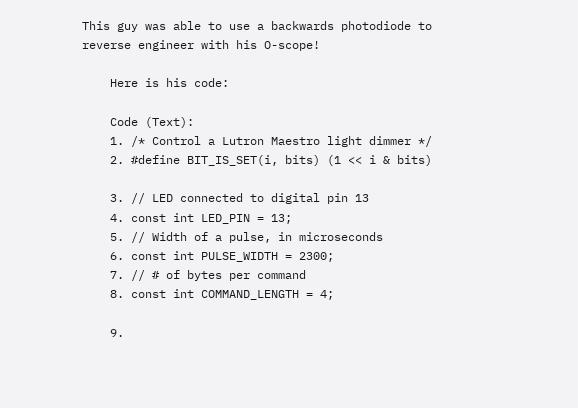This guy was able to use a backwards photodiode to reverse engineer with his O-scope!

    Here is his code:

    Code (Text):
    1. /* Control a Lutron Maestro light dimmer */
    2. #define BIT_IS_SET(i, bits) (1 << i & bits)

    3. // LED connected to digital pin 13
    4. const int LED_PIN = 13;
    5. // Width of a pulse, in microseconds
    6. const int PULSE_WIDTH = 2300;
    7. // # of bytes per command
    8. const int COMMAND_LENGTH = 4;

    9.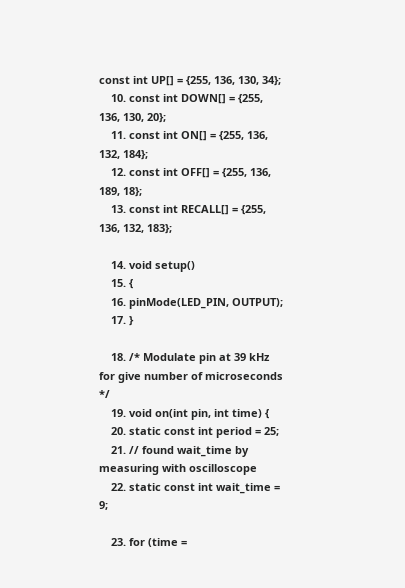const int UP[] = {255, 136, 130, 34};
    10. const int DOWN[] = {255, 136, 130, 20};
    11. const int ON[] = {255, 136, 132, 184};
    12. const int OFF[] = {255, 136, 189, 18};
    13. const int RECALL[] = {255, 136, 132, 183};

    14. void setup()
    15. {
    16. pinMode(LED_PIN, OUTPUT);
    17. }

    18. /* Modulate pin at 39 kHz for give number of microseconds */
    19. void on(int pin, int time) {
    20. static const int period = 25;
    21. // found wait_time by measuring with oscilloscope
    22. static const int wait_time = 9;

    23. for (time =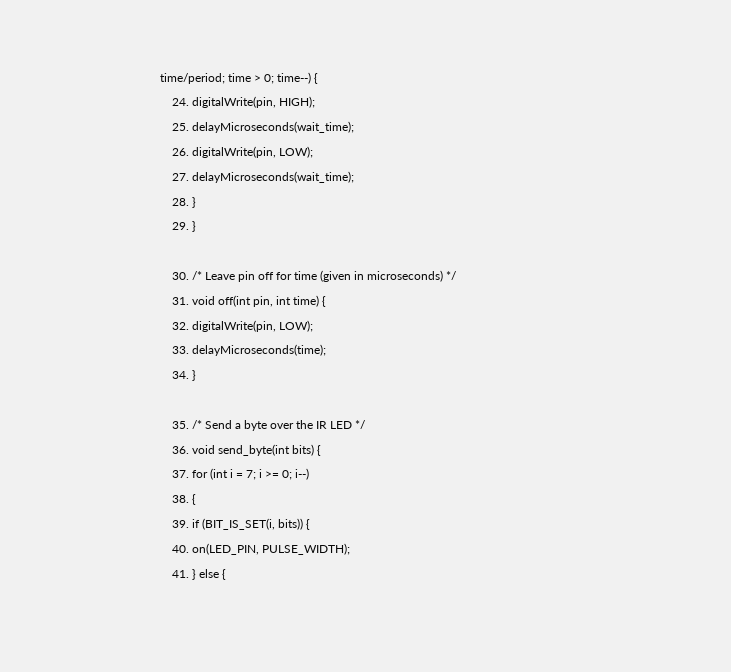time/period; time > 0; time--) {
    24. digitalWrite(pin, HIGH);
    25. delayMicroseconds(wait_time);
    26. digitalWrite(pin, LOW);
    27. delayMicroseconds(wait_time);
    28. }
    29. }

    30. /* Leave pin off for time (given in microseconds) */
    31. void off(int pin, int time) {
    32. digitalWrite(pin, LOW);
    33. delayMicroseconds(time);
    34. }

    35. /* Send a byte over the IR LED */
    36. void send_byte(int bits) {
    37. for (int i = 7; i >= 0; i--)
    38. {
    39. if (BIT_IS_SET(i, bits)) {
    40. on(LED_PIN, PULSE_WIDTH);
    41. } else {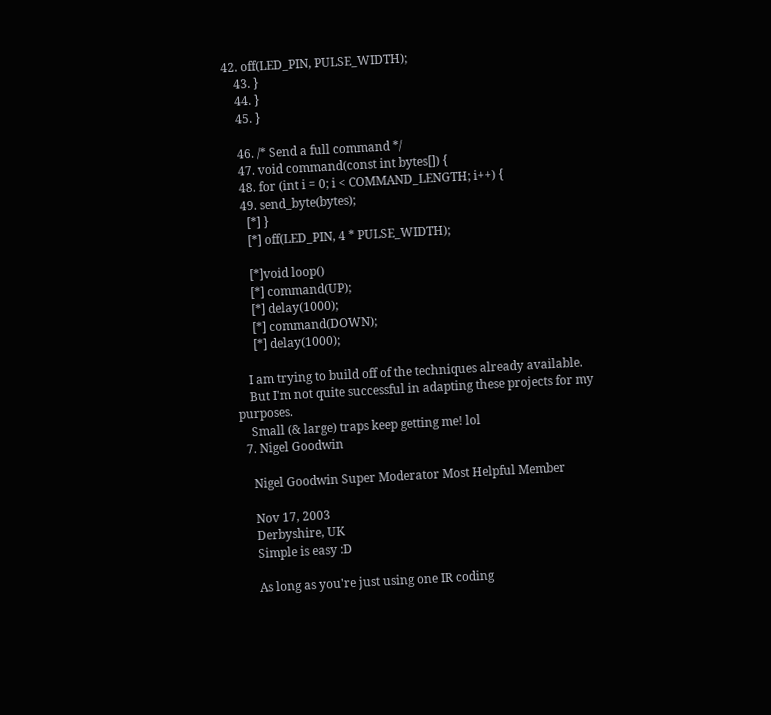42. off(LED_PIN, PULSE_WIDTH);
    43. }
    44. }
    45. }

    46. /* Send a full command */
    47. void command(const int bytes[]) {
    48. for (int i = 0; i < COMMAND_LENGTH; i++) {
    49. send_byte(bytes);
      [*] }
      [*] off(LED_PIN, 4 * PULSE_WIDTH);

      [*]void loop()
      [*] command(UP);
      [*] delay(1000);
      [*] command(DOWN);
      [*] delay(1000);

    I am trying to build off of the techniques already available.
    But I'm not quite successful in adapting these projects for my purposes.
    Small (& large) traps keep getting me! lol
  7. Nigel Goodwin

    Nigel Goodwin Super Moderator Most Helpful Member

    Nov 17, 2003
    Derbyshire, UK
    Simple is easy :D

    As long as you're just using one IR coding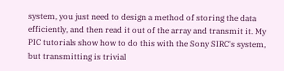system, you just need to design a method of storing the data efficiently, and then read it out of the array and transmit it. My PIC tutorials show how to do this with the Sony SIRC's system, but transmitting is trivial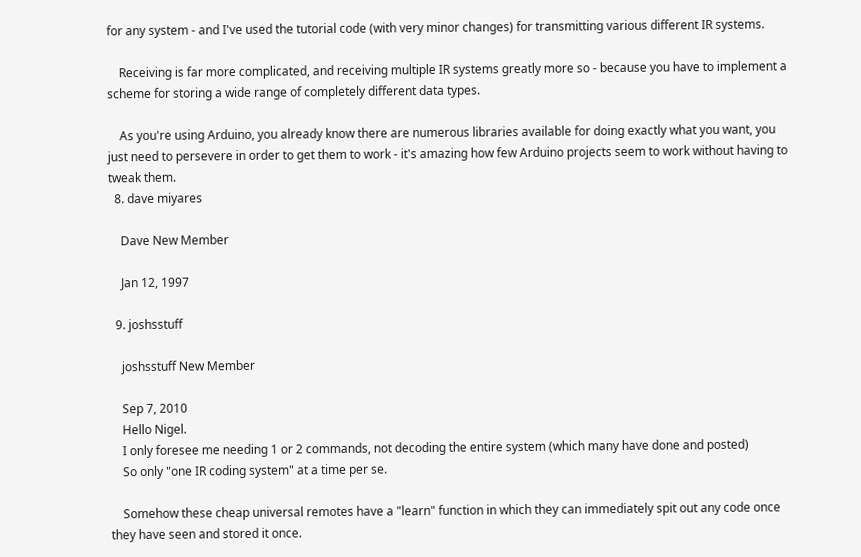for any system - and I've used the tutorial code (with very minor changes) for transmitting various different IR systems.

    Receiving is far more complicated, and receiving multiple IR systems greatly more so - because you have to implement a scheme for storing a wide range of completely different data types.

    As you're using Arduino, you already know there are numerous libraries available for doing exactly what you want, you just need to persevere in order to get them to work - it's amazing how few Arduino projects seem to work without having to tweak them.
  8. dave miyares

    Dave New Member

    Jan 12, 1997

  9. joshsstuff

    joshsstuff New Member

    Sep 7, 2010
    Hello Nigel.
    I only foresee me needing 1 or 2 commands, not decoding the entire system (which many have done and posted)
    So only "one IR coding system" at a time per se.

    Somehow these cheap universal remotes have a "learn" function in which they can immediately spit out any code once they have seen and stored it once.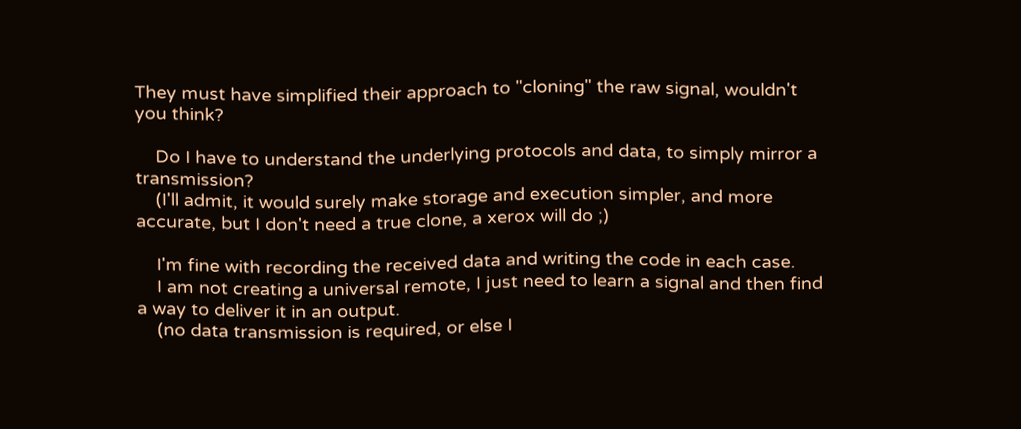They must have simplified their approach to "cloning" the raw signal, wouldn't you think?

    Do I have to understand the underlying protocols and data, to simply mirror a transmission?
    (I'll admit, it would surely make storage and execution simpler, and more accurate, but I don't need a true clone, a xerox will do ;)

    I'm fine with recording the received data and writing the code in each case.
    I am not creating a universal remote, I just need to learn a signal and then find a way to deliver it in an output.
    (no data transmission is required, or else I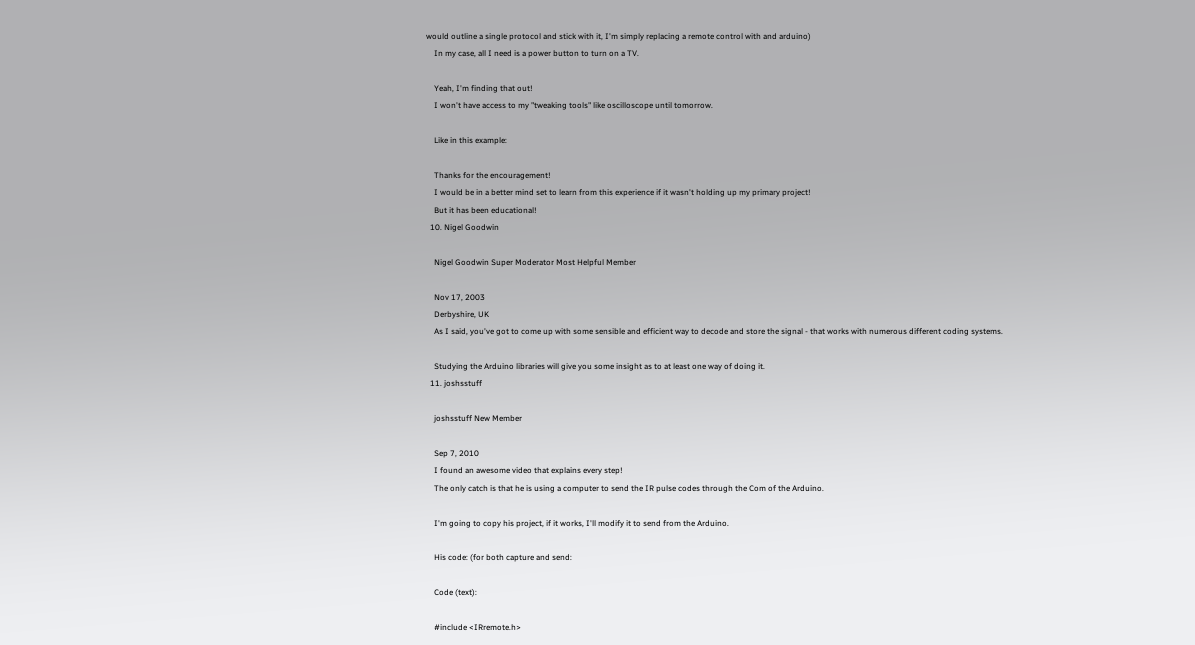would outline a single protocol and stick with it, I'm simply replacing a remote control with and arduino)
    In my case, all I need is a power button to turn on a TV.

    Yeah, I'm finding that out!
    I won't have access to my "tweaking tools" like oscilloscope until tomorrow.

    Like in this example:

    Thanks for the encouragement!
    I would be in a better mind set to learn from this experience if it wasn't holding up my primary project!
    But it has been educational!
  10. Nigel Goodwin

    Nigel Goodwin Super Moderator Most Helpful Member

    Nov 17, 2003
    Derbyshire, UK
    As I said, you've got to come up with some sensible and efficient way to decode and store the signal - that works with numerous different coding systems.

    Studying the Arduino libraries will give you some insight as to at least one way of doing it.
  11. joshsstuff

    joshsstuff New Member

    Sep 7, 2010
    I found an awesome video that explains every step!
    The only catch is that he is using a computer to send the IR pulse codes through the Com of the Arduino.

    I'm going to copy his project, if it works, I'll modify it to send from the Arduino.

    His code: (for both capture and send:

    Code (text):

    #include <IRremote.h>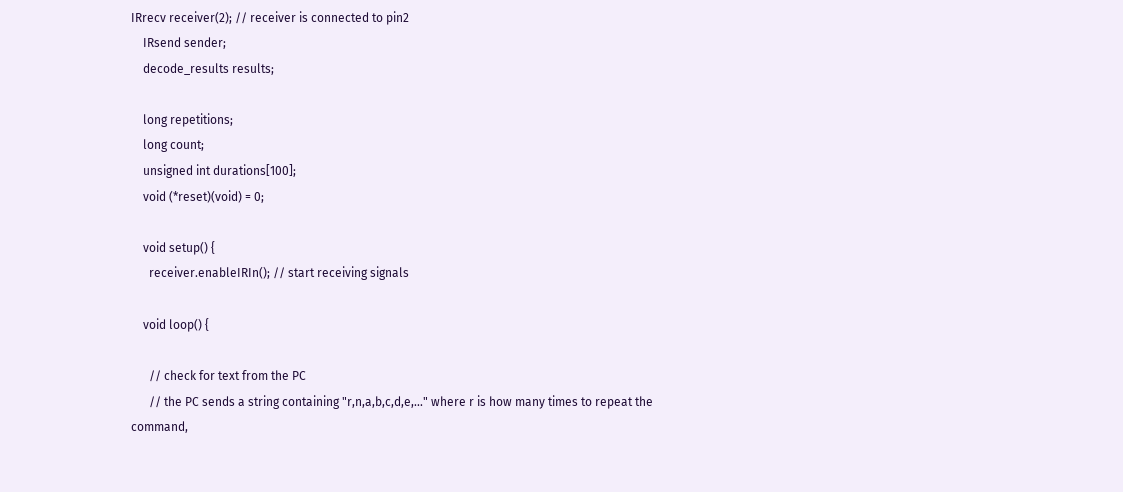IRrecv receiver(2); // receiver is connected to pin2
    IRsend sender;
    decode_results results;

    long repetitions;
    long count;
    unsigned int durations[100];
    void (*reset)(void) = 0;

    void setup() {
      receiver.enableIRIn(); // start receiving signals

    void loop() {

      // check for text from the PC
      // the PC sends a string containing "r,n,a,b,c,d,e,..." where r is how many times to repeat the command,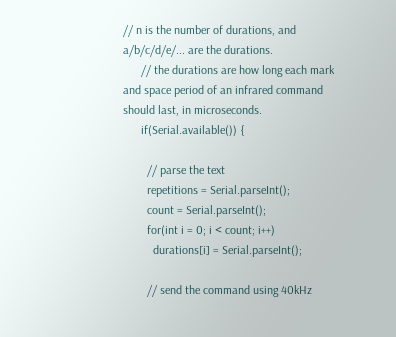// n is the number of durations, and a/b/c/d/e/... are the durations.
      // the durations are how long each mark and space period of an infrared command should last, in microseconds.
      if(Serial.available()) {

        // parse the text
        repetitions = Serial.parseInt();
        count = Serial.parseInt();
        for(int i = 0; i < count; i++)
          durations[i] = Serial.parseInt();

        // send the command using 40kHz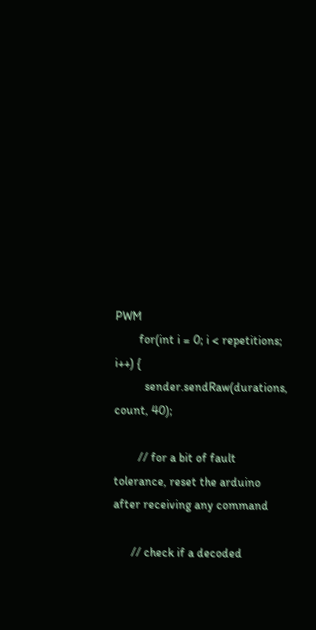PWM
        for(int i = 0; i < repetitions; i++) {
          sender.sendRaw(durations, count, 40);

        // for a bit of fault tolerance, reset the arduino after receiving any command

      // check if a decoded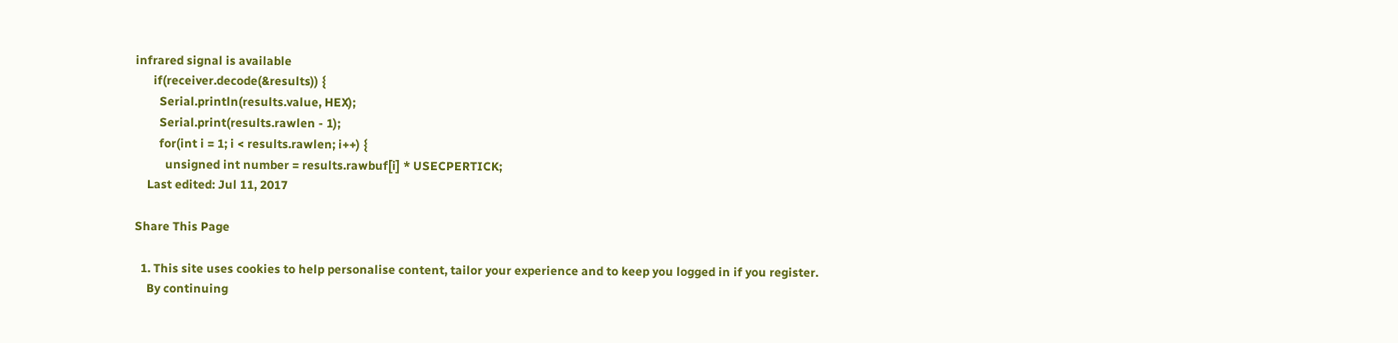infrared signal is available
      if(receiver.decode(&results)) {
        Serial.println(results.value, HEX);
        Serial.print(results.rawlen - 1);
        for(int i = 1; i < results.rawlen; i++) {
          unsigned int number = results.rawbuf[i] * USECPERTICK;
    Last edited: Jul 11, 2017

Share This Page

  1. This site uses cookies to help personalise content, tailor your experience and to keep you logged in if you register.
    By continuing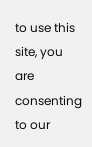to use this site, you are consenting to our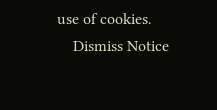use of cookies.
    Dismiss Notice